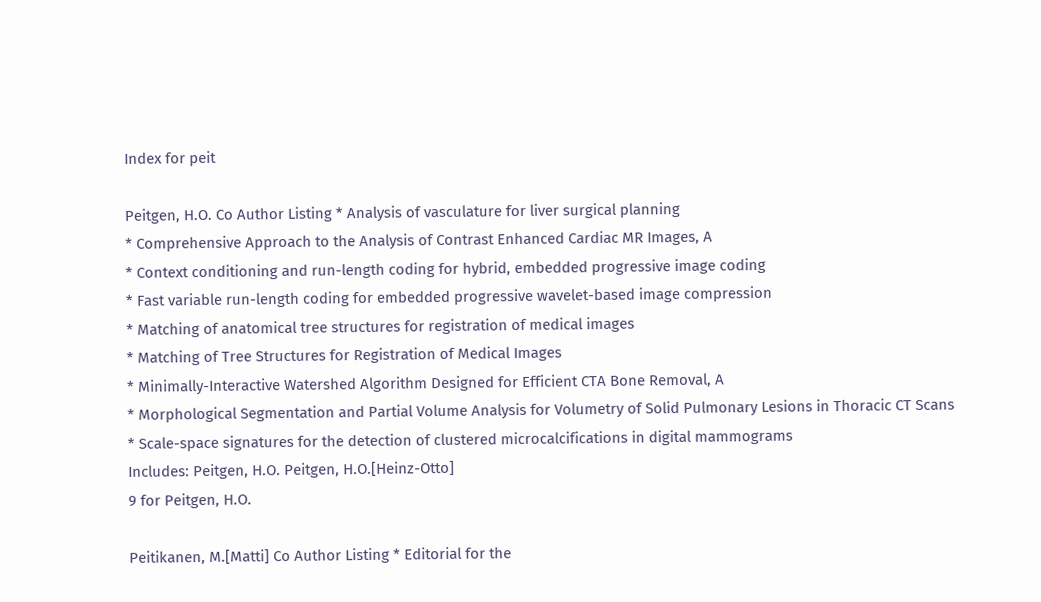Index for peit

Peitgen, H.O. Co Author Listing * Analysis of vasculature for liver surgical planning
* Comprehensive Approach to the Analysis of Contrast Enhanced Cardiac MR Images, A
* Context conditioning and run-length coding for hybrid, embedded progressive image coding
* Fast variable run-length coding for embedded progressive wavelet-based image compression
* Matching of anatomical tree structures for registration of medical images
* Matching of Tree Structures for Registration of Medical Images
* Minimally-Interactive Watershed Algorithm Designed for Efficient CTA Bone Removal, A
* Morphological Segmentation and Partial Volume Analysis for Volumetry of Solid Pulmonary Lesions in Thoracic CT Scans
* Scale-space signatures for the detection of clustered microcalcifications in digital mammograms
Includes: Peitgen, H.O. Peitgen, H.O.[Heinz-Otto]
9 for Peitgen, H.O.

Peitikanen, M.[Matti] Co Author Listing * Editorial for the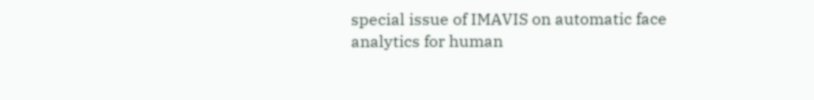special issue of IMAVIS on automatic face analytics for human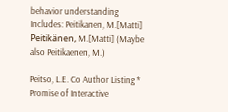behavior understanding
Includes: Peitikanen, M.[Matti] Peitikänen, M.[Matti] (Maybe also Peitikaenen, M.)

Peitso, L.E. Co Author Listing * Promise of Interactive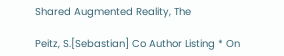Shared Augmented Reality, The

Peitz, S.[Sebastian] Co Author Listing * On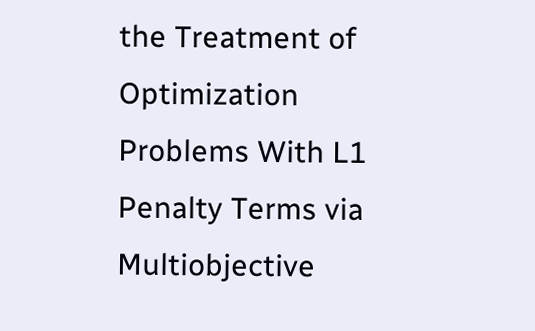the Treatment of Optimization Problems With L1 Penalty Terms via Multiobjective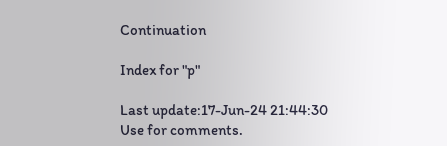Continuation

Index for "p"

Last update:17-Jun-24 21:44:30
Use for comments.